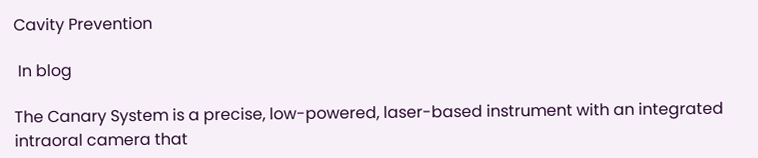Cavity Prevention

 In blog

The Canary System is a precise, low-powered, laser-based instrument with an integrated intraoral camera that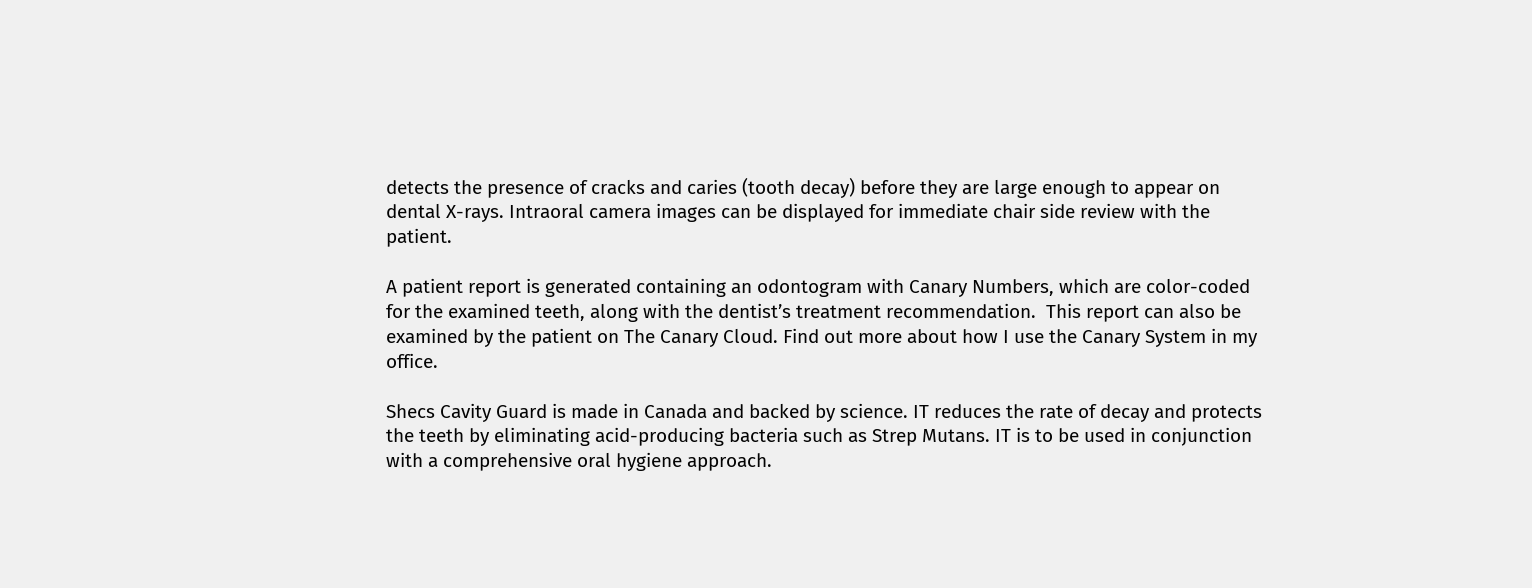detects the presence of cracks and caries (tooth decay) before they are large enough to appear on dental X-rays. Intraoral camera images can be displayed for immediate chair side review with the patient.

A patient report is generated containing an odontogram with Canary Numbers, which are color-coded for the examined teeth, along with the dentist’s treatment recommendation.  This report can also be examined by the patient on The Canary Cloud. Find out more about how I use the Canary System in my office.

Shecs Cavity Guard is made in Canada and backed by science. IT reduces the rate of decay and protects the teeth by eliminating acid-producing bacteria such as Strep Mutans. IT is to be used in conjunction with a comprehensive oral hygiene approach.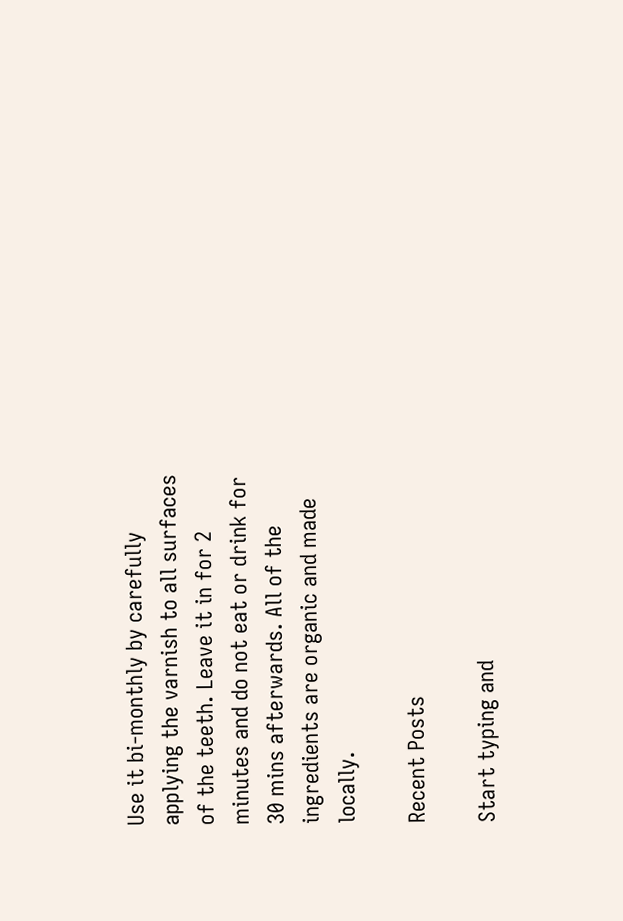Use it bi-monthly by carefully applying the varnish to all surfaces of the teeth. Leave it in for 2 minutes and do not eat or drink for 30 mins afterwards. All of the ingredients are organic and made locally.

Recent Posts

Start typing and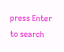press Enter to search